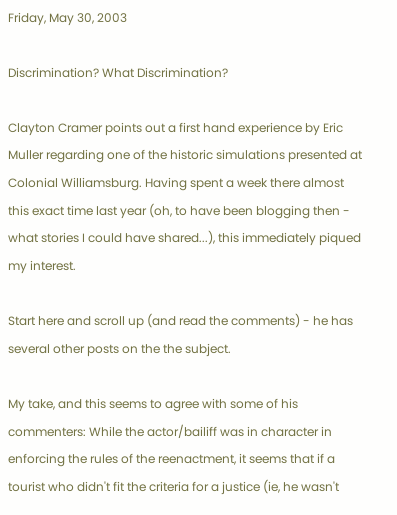Friday, May 30, 2003

Discrimination? What Discrimination?

Clayton Cramer points out a first hand experience by Eric Muller regarding one of the historic simulations presented at Colonial Williamsburg. Having spent a week there almost this exact time last year (oh, to have been blogging then - what stories I could have shared...), this immediately piqued my interest.

Start here and scroll up (and read the comments) - he has several other posts on the the subject.

My take, and this seems to agree with some of his commenters: While the actor/bailiff was in character in enforcing the rules of the reenactment, it seems that if a tourist who didn't fit the criteria for a justice (ie, he wasn't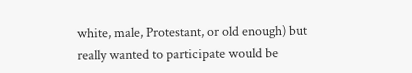white, male, Protestant, or old enough) but really wanted to participate would be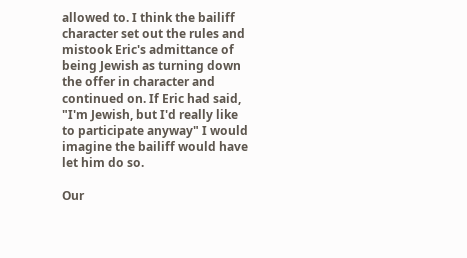allowed to. I think the bailiff character set out the rules and mistook Eric's admittance of being Jewish as turning down the offer in character and continued on. If Eric had said, "I'm Jewish, but I'd really like to participate anyway" I would imagine the bailiff would have let him do so.

Our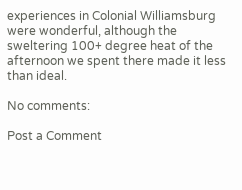experiences in Colonial Williamsburg were wonderful, although the sweltering 100+ degree heat of the afternoon we spent there made it less than ideal.

No comments:

Post a Comment